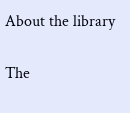About the library

The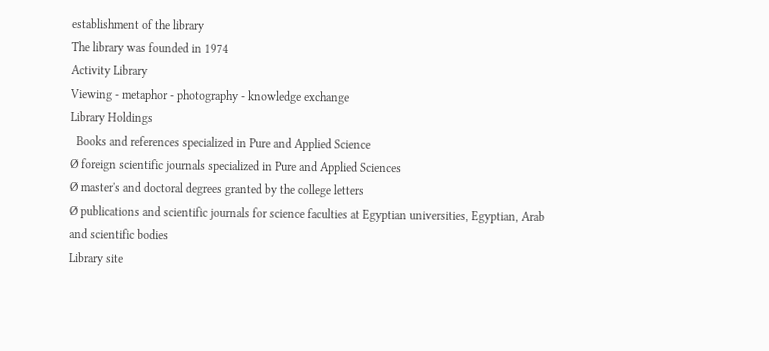establishment of the library
The library was founded in 1974
Activity Library
Viewing - metaphor - photography - knowledge exchange
Library Holdings
  Books and references specialized in Pure and Applied Science
Ø foreign scientific journals specialized in Pure and Applied Sciences
Ø master's and doctoral degrees granted by the college letters
Ø publications and scientific journals for science faculties at Egyptian universities, Egyptian, Arab and scientific bodies
Library site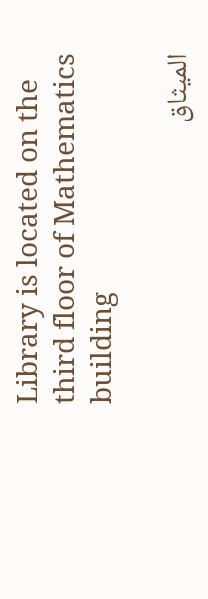Library is located on the third floor of Mathematics building

الميثاق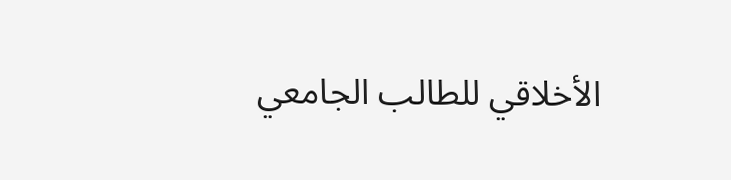الأخلاقي للطالب الجامعي